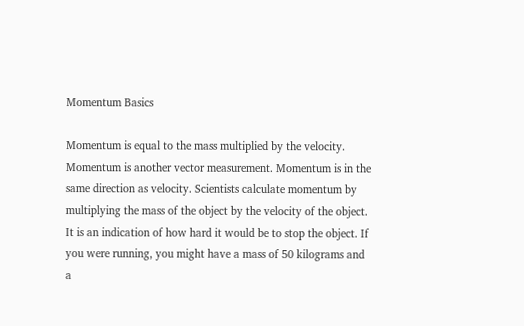Momentum Basics

Momentum is equal to the mass multiplied by the velocity. Momentum is another vector measurement. Momentum is in the same direction as velocity. Scientists calculate momentum by multiplying the mass of the object by the velocity of the object. It is an indication of how hard it would be to stop the object. If you were running, you might have a mass of 50 kilograms and a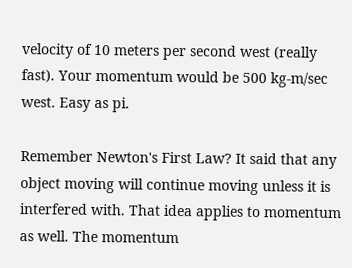velocity of 10 meters per second west (really fast). Your momentum would be 500 kg-m/sec west. Easy as pi.

Remember Newton's First Law? It said that any object moving will continue moving unless it is interfered with. That idea applies to momentum as well. The momentum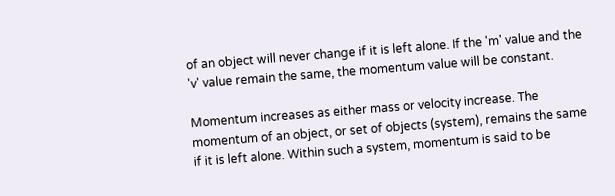of an object will never change if it is left alone. If the 'm' value and the 'v' value remain the same, the momentum value will be constant.

Momentum increases as either mass or velocity increase. The momentum of an object, or set of objects (system), remains the same if it is left alone. Within such a system, momentum is said to be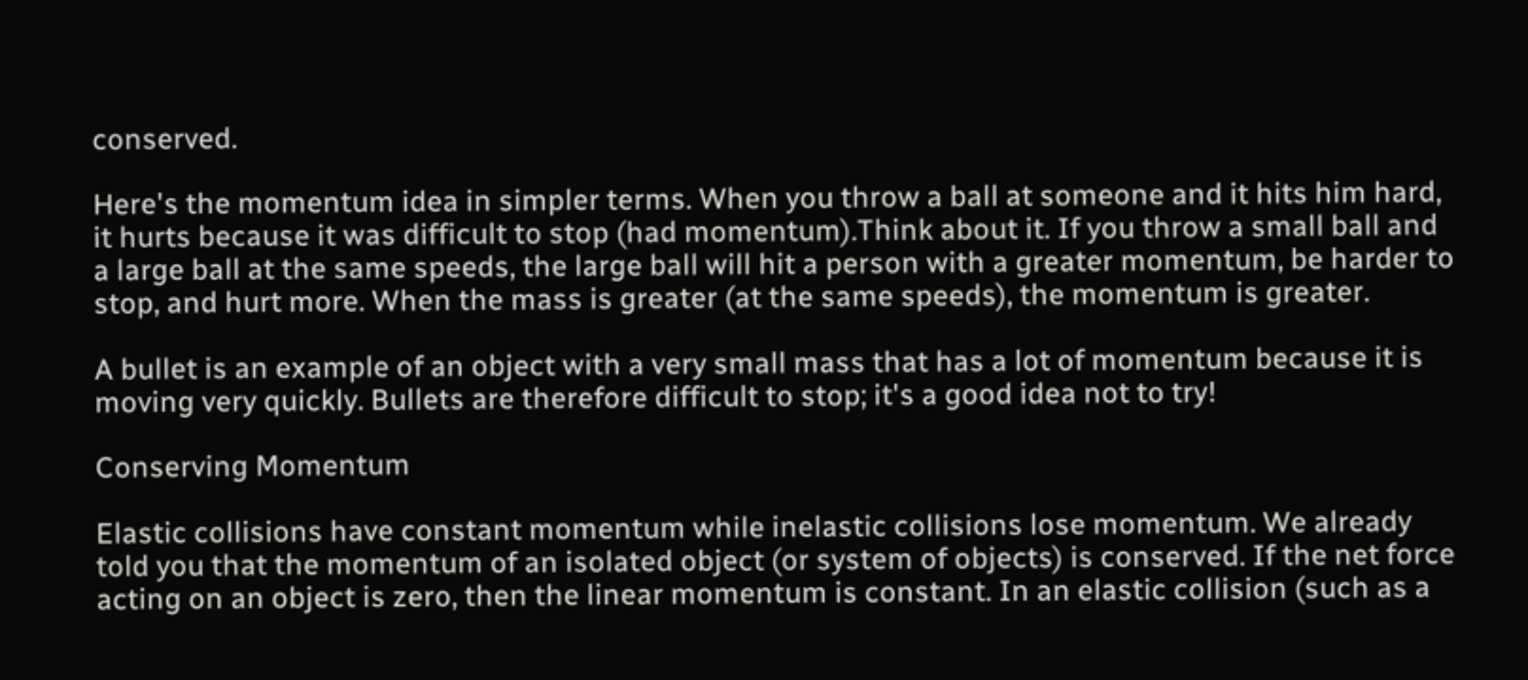conserved.

Here's the momentum idea in simpler terms. When you throw a ball at someone and it hits him hard, it hurts because it was difficult to stop (had momentum).Think about it. If you throw a small ball and a large ball at the same speeds, the large ball will hit a person with a greater momentum, be harder to stop, and hurt more. When the mass is greater (at the same speeds), the momentum is greater.

A bullet is an example of an object with a very small mass that has a lot of momentum because it is moving very quickly. Bullets are therefore difficult to stop; it's a good idea not to try!

Conserving Momentum

Elastic collisions have constant momentum while inelastic collisions lose momentum. We already told you that the momentum of an isolated object (or system of objects) is conserved. If the net force acting on an object is zero, then the linear momentum is constant. In an elastic collision (such as a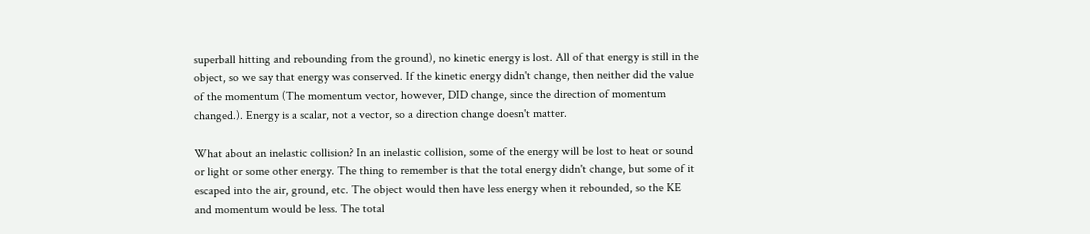superball hitting and rebounding from the ground), no kinetic energy is lost. All of that energy is still in the object, so we say that energy was conserved. If the kinetic energy didn't change, then neither did the value of the momentum (The momentum vector, however, DID change, since the direction of momentum changed.). Energy is a scalar, not a vector, so a direction change doesn't matter.

What about an inelastic collision? In an inelastic collision, some of the energy will be lost to heat or sound or light or some other energy. The thing to remember is that the total energy didn't change, but some of it escaped into the air, ground, etc. The object would then have less energy when it rebounded, so the KE and momentum would be less. The total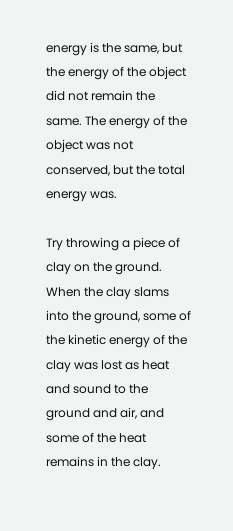energy is the same, but the energy of the object did not remain the same. The energy of the object was not conserved, but the total energy was.

Try throwing a piece of clay on the ground. When the clay slams into the ground, some of the kinetic energy of the clay was lost as heat and sound to the ground and air, and some of the heat remains in the clay.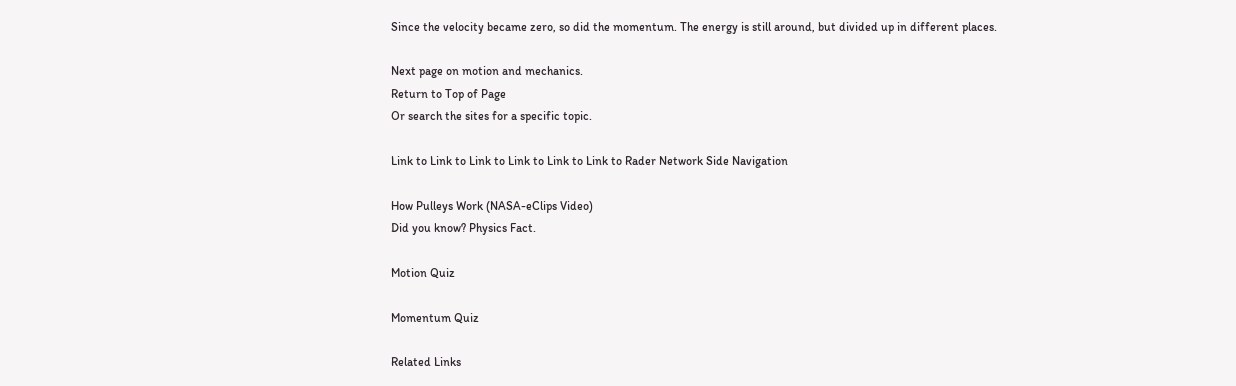Since the velocity became zero, so did the momentum. The energy is still around, but divided up in different places.

Next page on motion and mechanics.
Return to Top of Page
Or search the sites for a specific topic.

Link to Link to Link to Link to Link to Link to Rader Network Side Navigation

How Pulleys Work (NASA-eClips Video)
Did you know? Physics Fact.

Motion Quiz

Momentum Quiz

Related Links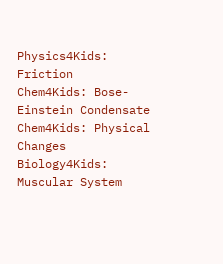Physics4Kids: Friction
Chem4Kids: Bose-Einstein Condensate
Chem4Kids: Physical Changes
Biology4Kids: Muscular System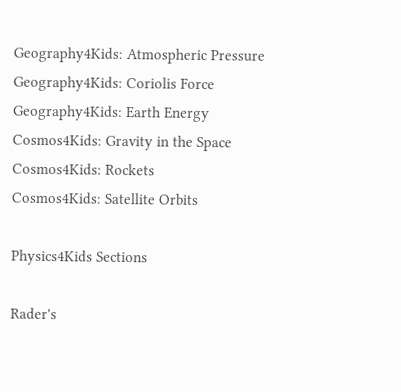Geography4Kids: Atmospheric Pressure
Geography4Kids: Coriolis Force
Geography4Kids: Earth Energy
Cosmos4Kids: Gravity in the Space
Cosmos4Kids: Rockets
Cosmos4Kids: Satellite Orbits

Physics4Kids Sections

Rader's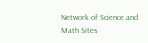Network of Science and Math Sites